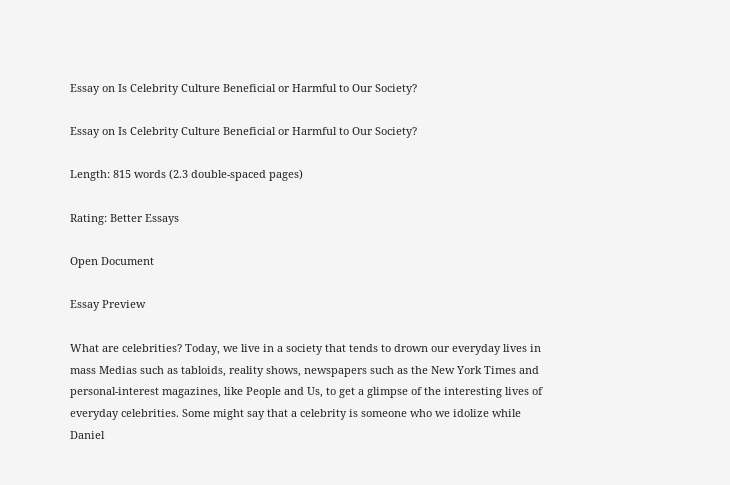Essay on Is Celebrity Culture Beneficial or Harmful to Our Society?

Essay on Is Celebrity Culture Beneficial or Harmful to Our Society?

Length: 815 words (2.3 double-spaced pages)

Rating: Better Essays

Open Document

Essay Preview

What are celebrities? Today, we live in a society that tends to drown our everyday lives in mass Medias such as tabloids, reality shows, newspapers such as the New York Times and personal-interest magazines, like People and Us, to get a glimpse of the interesting lives of everyday celebrities. Some might say that a celebrity is someone who we idolize while Daniel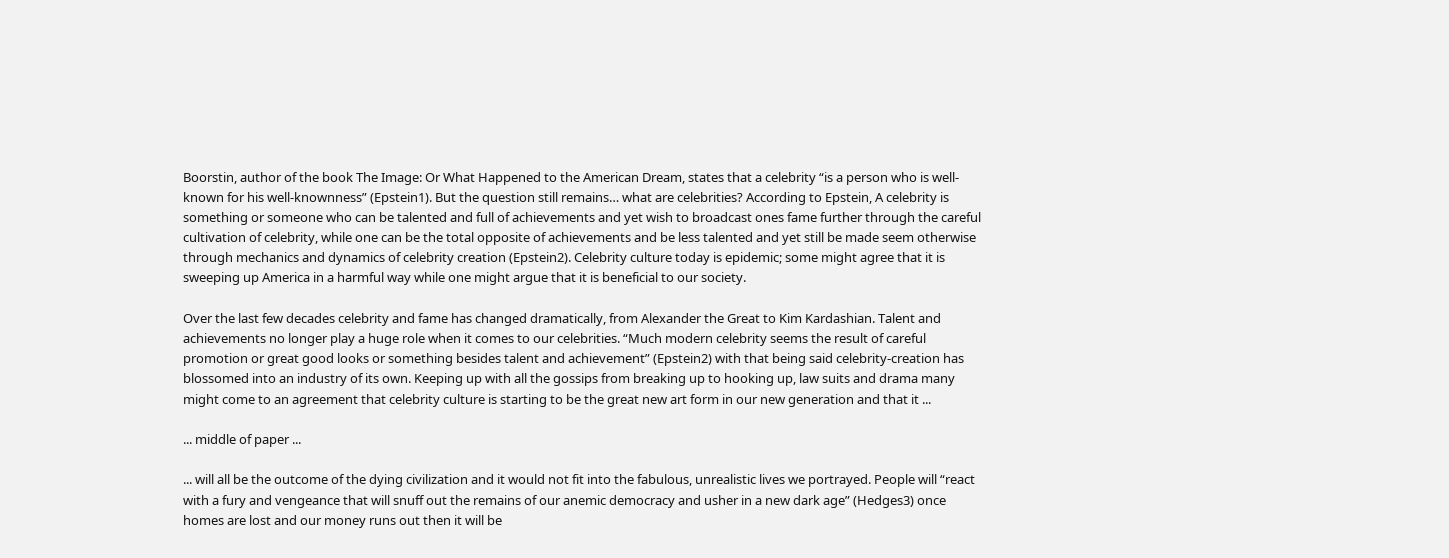Boorstin, author of the book The Image: Or What Happened to the American Dream, states that a celebrity “is a person who is well-known for his well-knownness” (Epstein1). But the question still remains… what are celebrities? According to Epstein, A celebrity is something or someone who can be talented and full of achievements and yet wish to broadcast ones fame further through the careful cultivation of celebrity, while one can be the total opposite of achievements and be less talented and yet still be made seem otherwise through mechanics and dynamics of celebrity creation (Epstein2). Celebrity culture today is epidemic; some might agree that it is sweeping up America in a harmful way while one might argue that it is beneficial to our society.

Over the last few decades celebrity and fame has changed dramatically, from Alexander the Great to Kim Kardashian. Talent and achievements no longer play a huge role when it comes to our celebrities. “Much modern celebrity seems the result of careful promotion or great good looks or something besides talent and achievement” (Epstein2) with that being said celebrity-creation has blossomed into an industry of its own. Keeping up with all the gossips from breaking up to hooking up, law suits and drama many might come to an agreement that celebrity culture is starting to be the great new art form in our new generation and that it ...

... middle of paper ...

... will all be the outcome of the dying civilization and it would not fit into the fabulous, unrealistic lives we portrayed. People will “react with a fury and vengeance that will snuff out the remains of our anemic democracy and usher in a new dark age” (Hedges3) once homes are lost and our money runs out then it will be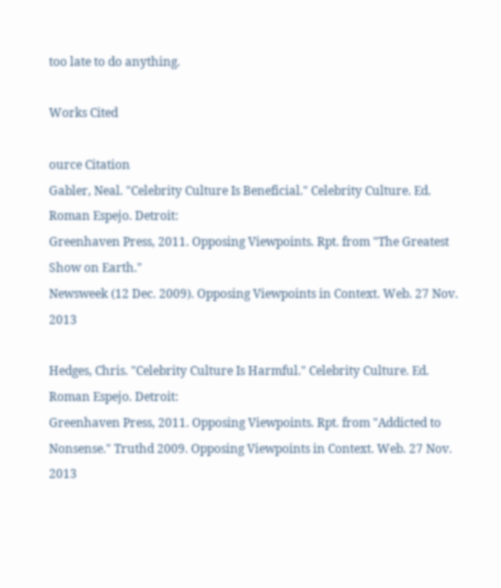too late to do anything.

Works Cited

ource Citation
Gabler, Neal. "Celebrity Culture Is Beneficial." Celebrity Culture. Ed. Roman Espejo. Detroit:
Greenhaven Press, 2011. Opposing Viewpoints. Rpt. from "The Greatest Show on Earth."
Newsweek (12 Dec. 2009). Opposing Viewpoints in Context. Web. 27 Nov. 2013

Hedges, Chris. "Celebrity Culture Is Harmful." Celebrity Culture. Ed. Roman Espejo. Detroit:
Greenhaven Press, 2011. Opposing Viewpoints. Rpt. from "Addicted to Nonsense." Truthd 2009. Opposing Viewpoints in Context. Web. 27 Nov. 2013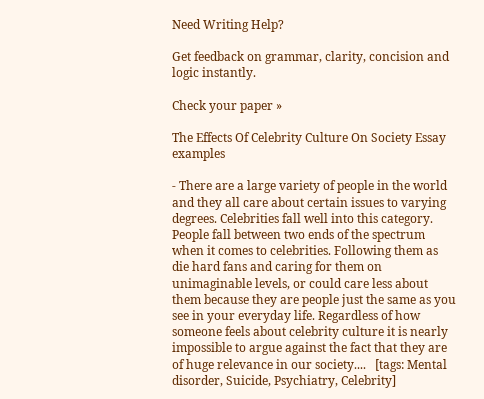Need Writing Help?

Get feedback on grammar, clarity, concision and logic instantly.

Check your paper »

The Effects Of Celebrity Culture On Society Essay examples

- There are a large variety of people in the world and they all care about certain issues to varying degrees. Celebrities fall well into this category. People fall between two ends of the spectrum when it comes to celebrities. Following them as die hard fans and caring for them on unimaginable levels, or could care less about them because they are people just the same as you see in your everyday life. Regardless of how someone feels about celebrity culture it is nearly impossible to argue against the fact that they are of huge relevance in our society....   [tags: Mental disorder, Suicide, Psychiatry, Celebrity]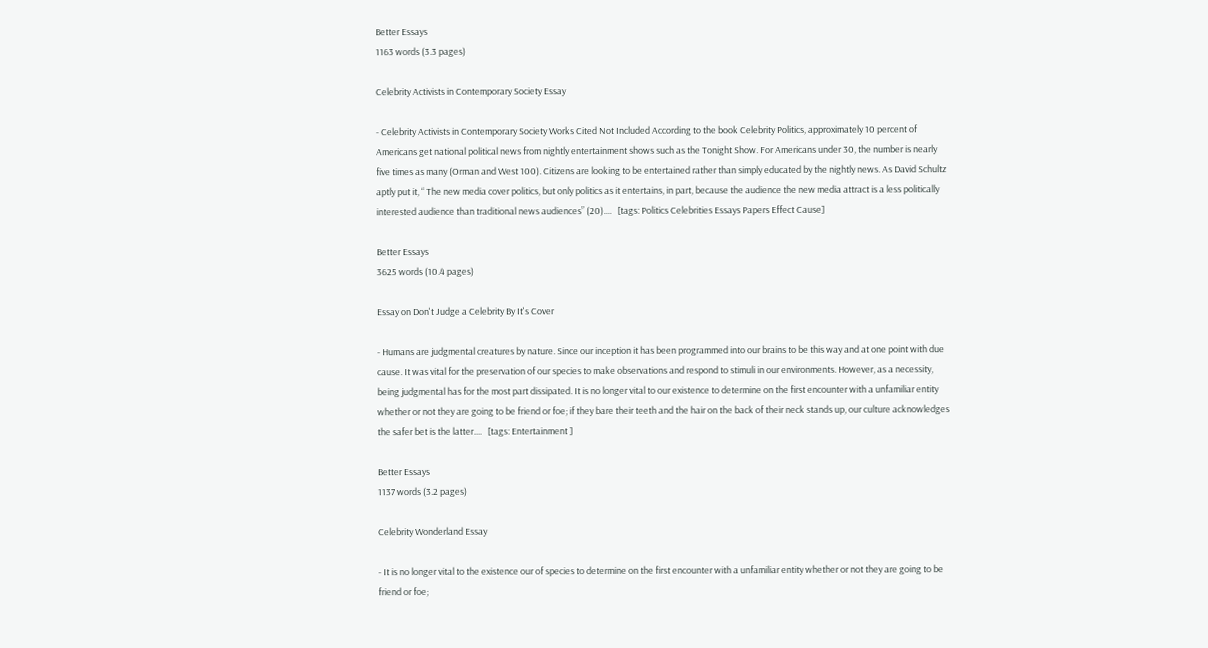Better Essays
1163 words (3.3 pages)

Celebrity Activists in Contemporary Society Essay

- Celebrity Activists in Contemporary Society Works Cited Not Included According to the book Celebrity Politics, approximately 10 percent of Americans get national political news from nightly entertainment shows such as the Tonight Show. For Americans under 30, the number is nearly five times as many (Orman and West 100). Citizens are looking to be entertained rather than simply educated by the nightly news. As David Schultz aptly put it, “ The new media cover politics, but only politics as it entertains, in part, because the audience the new media attract is a less politically interested audience than traditional news audiences” (20)....   [tags: Politics Celebrities Essays Papers Effect Cause]

Better Essays
3625 words (10.4 pages)

Essay on Don't Judge a Celebrity By It's Cover

- Humans are judgmental creatures by nature. Since our inception it has been programmed into our brains to be this way and at one point with due cause. It was vital for the preservation of our species to make observations and respond to stimuli in our environments. However, as a necessity, being judgmental has for the most part dissipated. It is no longer vital to our existence to determine on the first encounter with a unfamiliar entity whether or not they are going to be friend or foe; if they bare their teeth and the hair on the back of their neck stands up, our culture acknowledges the safer bet is the latter....   [tags: Entertainment ]

Better Essays
1137 words (3.2 pages)

Celebrity Wonderland Essay

- It is no longer vital to the existence our of species to determine on the first encounter with a unfamiliar entity whether or not they are going to be friend or foe;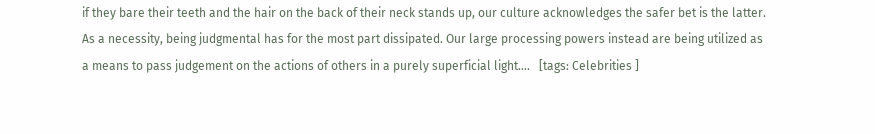if they bare their teeth and the hair on the back of their neck stands up, our culture acknowledges the safer bet is the latter. As a necessity, being judgmental has for the most part dissipated. Our large processing powers instead are being utilized as a means to pass judgement on the actions of others in a purely superficial light....   [tags: Celebrities ]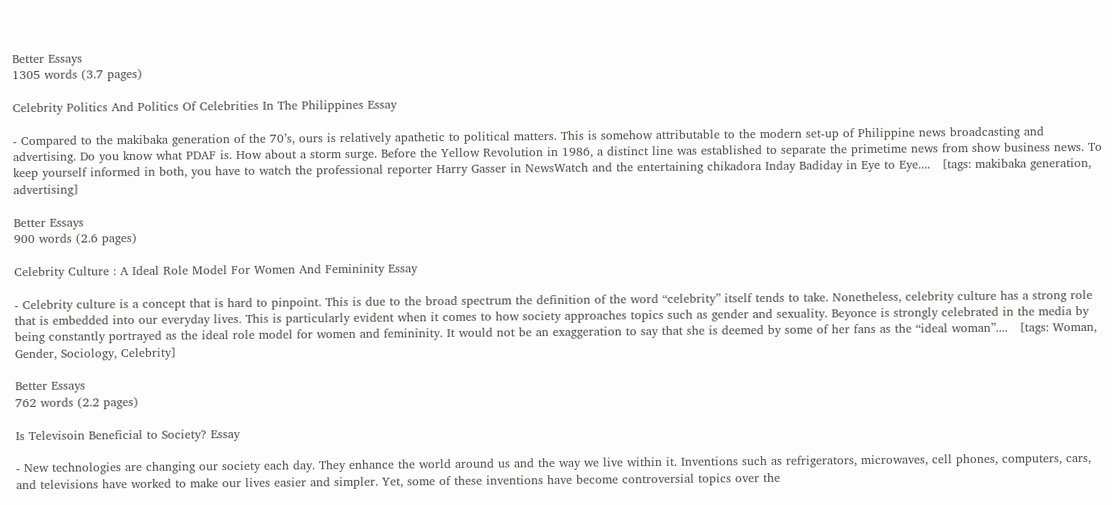Better Essays
1305 words (3.7 pages)

Celebrity Politics And Politics Of Celebrities In The Philippines Essay

- Compared to the makibaka generation of the 70’s, ours is relatively apathetic to political matters. This is somehow attributable to the modern set-up of Philippine news broadcasting and advertising. Do you know what PDAF is. How about a storm surge. Before the Yellow Revolution in 1986, a distinct line was established to separate the primetime news from show business news. To keep yourself informed in both, you have to watch the professional reporter Harry Gasser in NewsWatch and the entertaining chikadora Inday Badiday in Eye to Eye....   [tags: makibaka generation, advertising]

Better Essays
900 words (2.6 pages)

Celebrity Culture : A Ideal Role Model For Women And Femininity Essay

- Celebrity culture is a concept that is hard to pinpoint. This is due to the broad spectrum the definition of the word “celebrity” itself tends to take. Nonetheless, celebrity culture has a strong role that is embedded into our everyday lives. This is particularly evident when it comes to how society approaches topics such as gender and sexuality. Beyonce is strongly celebrated in the media by being constantly portrayed as the ideal role model for women and femininity. It would not be an exaggeration to say that she is deemed by some of her fans as the “ideal woman”....   [tags: Woman, Gender, Sociology, Celebrity]

Better Essays
762 words (2.2 pages)

Is Televisoin Beneficial to Society? Essay

- New technologies are changing our society each day. They enhance the world around us and the way we live within it. Inventions such as refrigerators, microwaves, cell phones, computers, cars, and televisions have worked to make our lives easier and simpler. Yet, some of these inventions have become controversial topics over the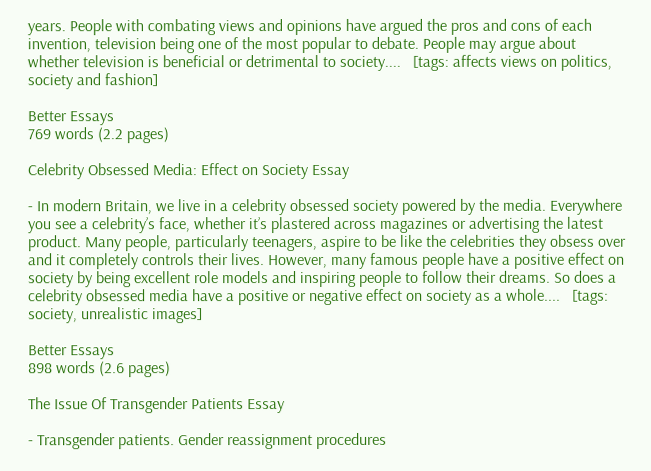years. People with combating views and opinions have argued the pros and cons of each invention, television being one of the most popular to debate. People may argue about whether television is beneficial or detrimental to society....   [tags: affects views on politics, society and fashion]

Better Essays
769 words (2.2 pages)

Celebrity Obsessed Media: Effect on Society Essay

- In modern Britain, we live in a celebrity obsessed society powered by the media. Everywhere you see a celebrity’s face, whether it’s plastered across magazines or advertising the latest product. Many people, particularly teenagers, aspire to be like the celebrities they obsess over and it completely controls their lives. However, many famous people have a positive effect on society by being excellent role models and inspiring people to follow their dreams. So does a celebrity obsessed media have a positive or negative effect on society as a whole....   [tags: society, unrealistic images]

Better Essays
898 words (2.6 pages)

The Issue Of Transgender Patients Essay

- Transgender patients. Gender reassignment procedures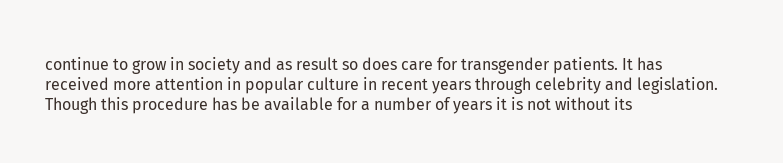continue to grow in society and as result so does care for transgender patients. It has received more attention in popular culture in recent years through celebrity and legislation. Though this procedure has be available for a number of years it is not without its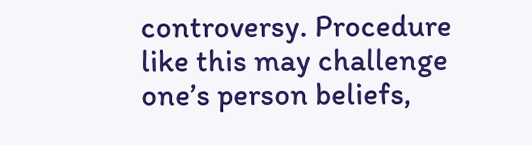controversy. Procedure like this may challenge one’s person beliefs,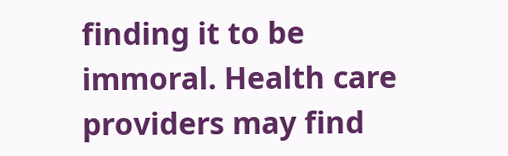finding it to be immoral. Health care providers may find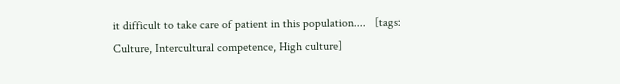it difficult to take care of patient in this population....   [tags: Culture, Intercultural competence, High culture]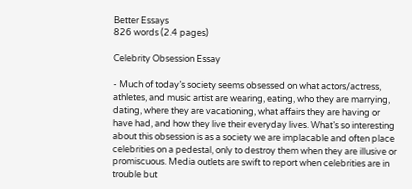Better Essays
826 words (2.4 pages)

Celebrity Obsession Essay

- Much of today’s society seems obsessed on what actors/actress, athletes, and music artist are wearing, eating, who they are marrying, dating, where they are vacationing, what affairs they are having or have had, and how they live their everyday lives. What’s so interesting about this obsession is as a society we are implacable and often place celebrities on a pedestal, only to destroy them when they are illusive or promiscuous. Media outlets are swift to report when celebrities are in trouble but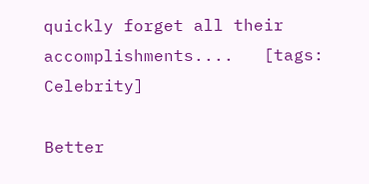quickly forget all their accomplishments....   [tags: Celebrity]

Better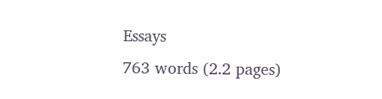Essays
763 words (2.2 pages)